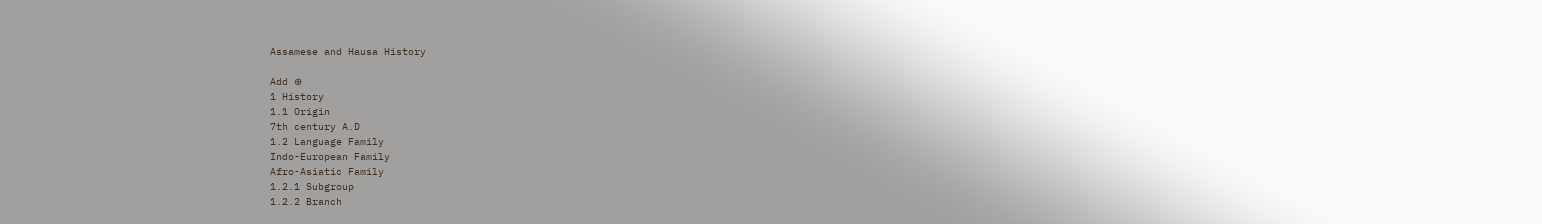Assamese and Hausa History

Add ⊕
1 History
1.1 Origin
7th century A.D
1.2 Language Family
Indo-European Family
Afro-Asiatic Family
1.2.1 Subgroup
1.2.2 Branch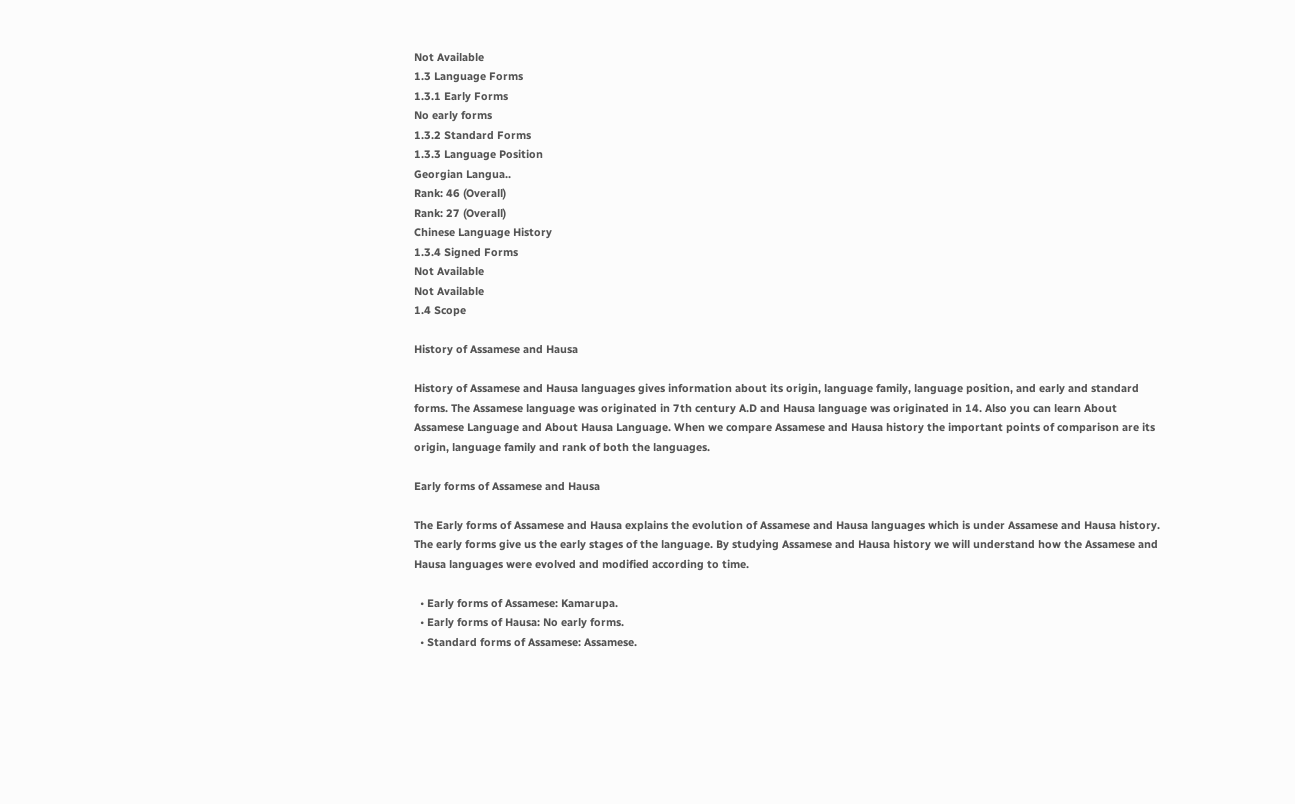Not Available
1.3 Language Forms
1.3.1 Early Forms
No early forms
1.3.2 Standard Forms
1.3.3 Language Position
Georgian Langua..
Rank: 46 (Overall)
Rank: 27 (Overall)
Chinese Language History
1.3.4 Signed Forms
Not Available
Not Available
1.4 Scope

History of Assamese and Hausa

History of Assamese and Hausa languages gives information about its origin, language family, language position, and early and standard forms. The Assamese language was originated in 7th century A.D and Hausa language was originated in 14. Also you can learn About Assamese Language and About Hausa Language. When we compare Assamese and Hausa history the important points of comparison are its origin, language family and rank of both the languages.

Early forms of Assamese and Hausa

The Early forms of Assamese and Hausa explains the evolution of Assamese and Hausa languages which is under Assamese and Hausa history. The early forms give us the early stages of the language. By studying Assamese and Hausa history we will understand how the Assamese and Hausa languages were evolved and modified according to time.

  • Early forms of Assamese: Kamarupa.
  • Early forms of Hausa: No early forms.
  • Standard forms of Assamese: Assamese.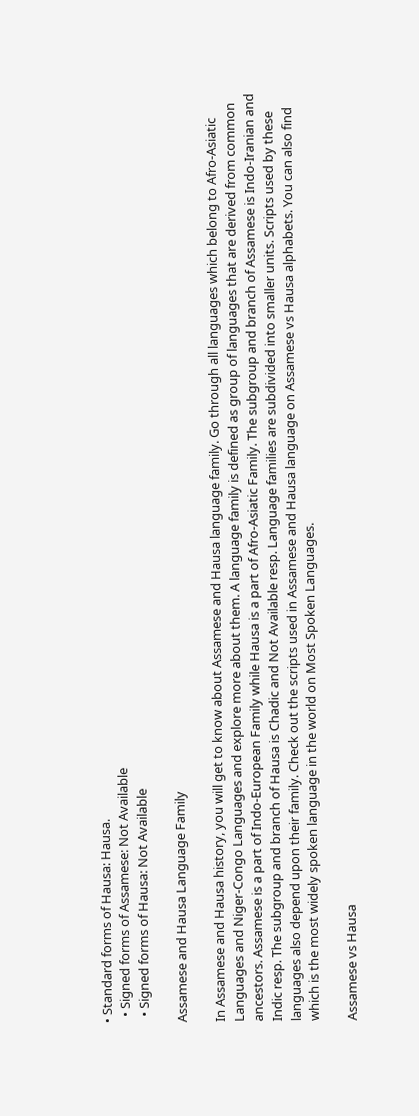• Standard forms of Hausa: Hausa.
  • Signed forms of Assamese: Not Available
  • Signed forms of Hausa: Not Available

Assamese and Hausa Language Family

In Assamese and Hausa history, you will get to know about Assamese and Hausa language family. Go through all languages which belong to Afro-Asiatic Languages and Niger-Congo Languages and explore more about them. A language family is defined as group of languages that are derived from common ancestors. Assamese is a part of Indo-European Family while Hausa is a part of Afro-Asiatic Family. The subgroup and branch of Assamese is Indo-Iranian and Indic resp. The subgroup and branch of Hausa is Chadic and Not Available resp. Language families are subdivided into smaller units. Scripts used by these languages also depend upon their family. Check out the scripts used in Assamese and Hausa language on Assamese vs Hausa alphabets. You can also find which is the most widely spoken language in the world on Most Spoken Languages.

Assamese vs Hausa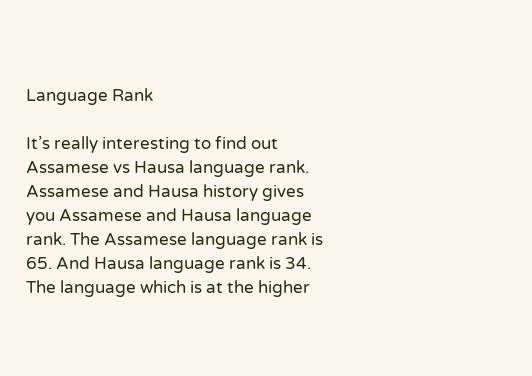Language Rank

It’s really interesting to find out Assamese vs Hausa language rank. Assamese and Hausa history gives you Assamese and Hausa language rank. The Assamese language rank is 65. And Hausa language rank is 34. The language which is at the higher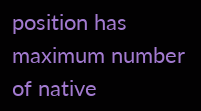position has maximum number of native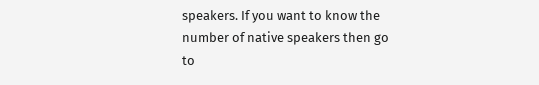speakers. If you want to know the number of native speakers then go to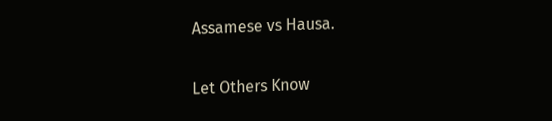Assamese vs Hausa.

Let Others Know